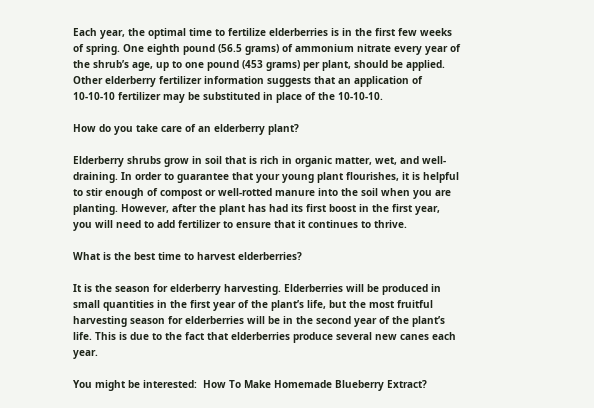Each year, the optimal time to fertilize elderberries is in the first few weeks of spring. One eighth pound (56.5 grams) of ammonium nitrate every year of the shrub’s age, up to one pound (453 grams) per plant, should be applied. Other elderberry fertilizer information suggests that an application of 10-10-10 fertilizer may be substituted in place of the 10-10-10.

How do you take care of an elderberry plant?

Elderberry shrubs grow in soil that is rich in organic matter, wet, and well-draining. In order to guarantee that your young plant flourishes, it is helpful to stir enough of compost or well-rotted manure into the soil when you are planting. However, after the plant has had its first boost in the first year, you will need to add fertilizer to ensure that it continues to thrive.

What is the best time to harvest elderberries?

It is the season for elderberry harvesting. Elderberries will be produced in small quantities in the first year of the plant’s life, but the most fruitful harvesting season for elderberries will be in the second year of the plant’s life. This is due to the fact that elderberries produce several new canes each year.

You might be interested:  How To Make Homemade Blueberry Extract?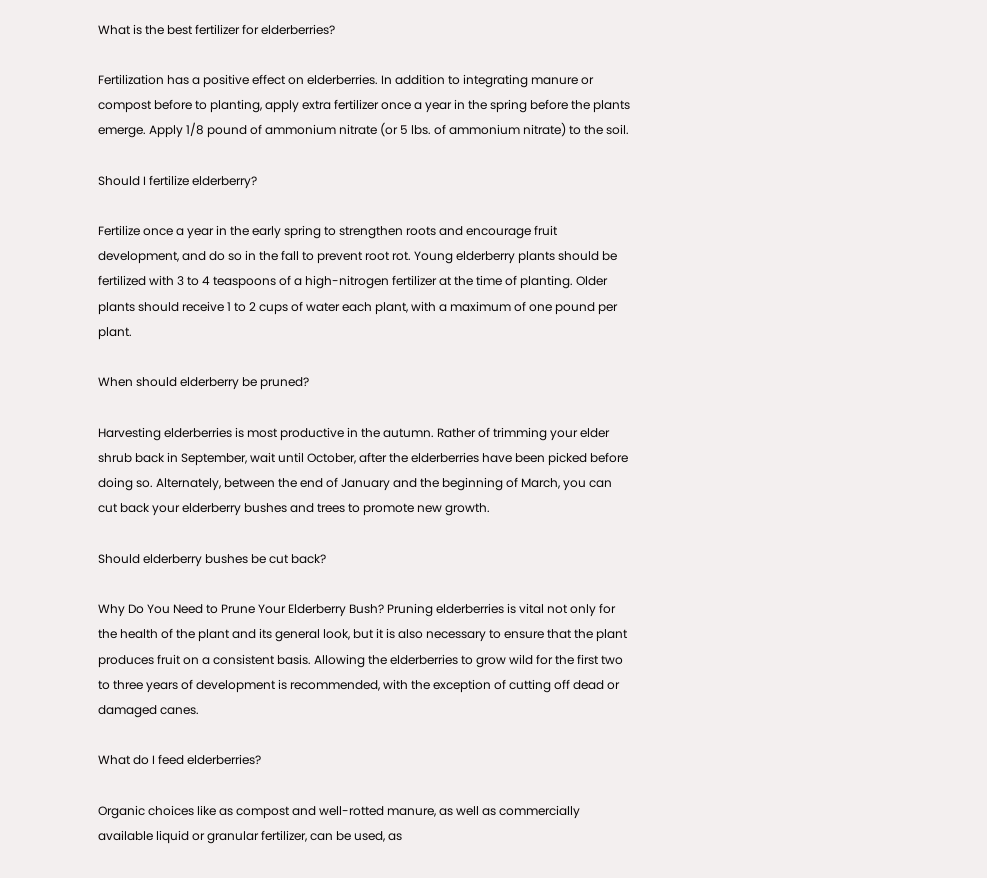What is the best fertilizer for elderberries?

Fertilization has a positive effect on elderberries. In addition to integrating manure or compost before to planting, apply extra fertilizer once a year in the spring before the plants emerge. Apply 1/8 pound of ammonium nitrate (or 5 lbs. of ammonium nitrate) to the soil.

Should I fertilize elderberry?

Fertilize once a year in the early spring to strengthen roots and encourage fruit development, and do so in the fall to prevent root rot. Young elderberry plants should be fertilized with 3 to 4 teaspoons of a high-nitrogen fertilizer at the time of planting. Older plants should receive 1 to 2 cups of water each plant, with a maximum of one pound per plant.

When should elderberry be pruned?

Harvesting elderberries is most productive in the autumn. Rather of trimming your elder shrub back in September, wait until October, after the elderberries have been picked before doing so. Alternately, between the end of January and the beginning of March, you can cut back your elderberry bushes and trees to promote new growth.

Should elderberry bushes be cut back?

Why Do You Need to Prune Your Elderberry Bush? Pruning elderberries is vital not only for the health of the plant and its general look, but it is also necessary to ensure that the plant produces fruit on a consistent basis. Allowing the elderberries to grow wild for the first two to three years of development is recommended, with the exception of cutting off dead or damaged canes.

What do I feed elderberries?

Organic choices like as compost and well-rotted manure, as well as commercially available liquid or granular fertilizer, can be used, as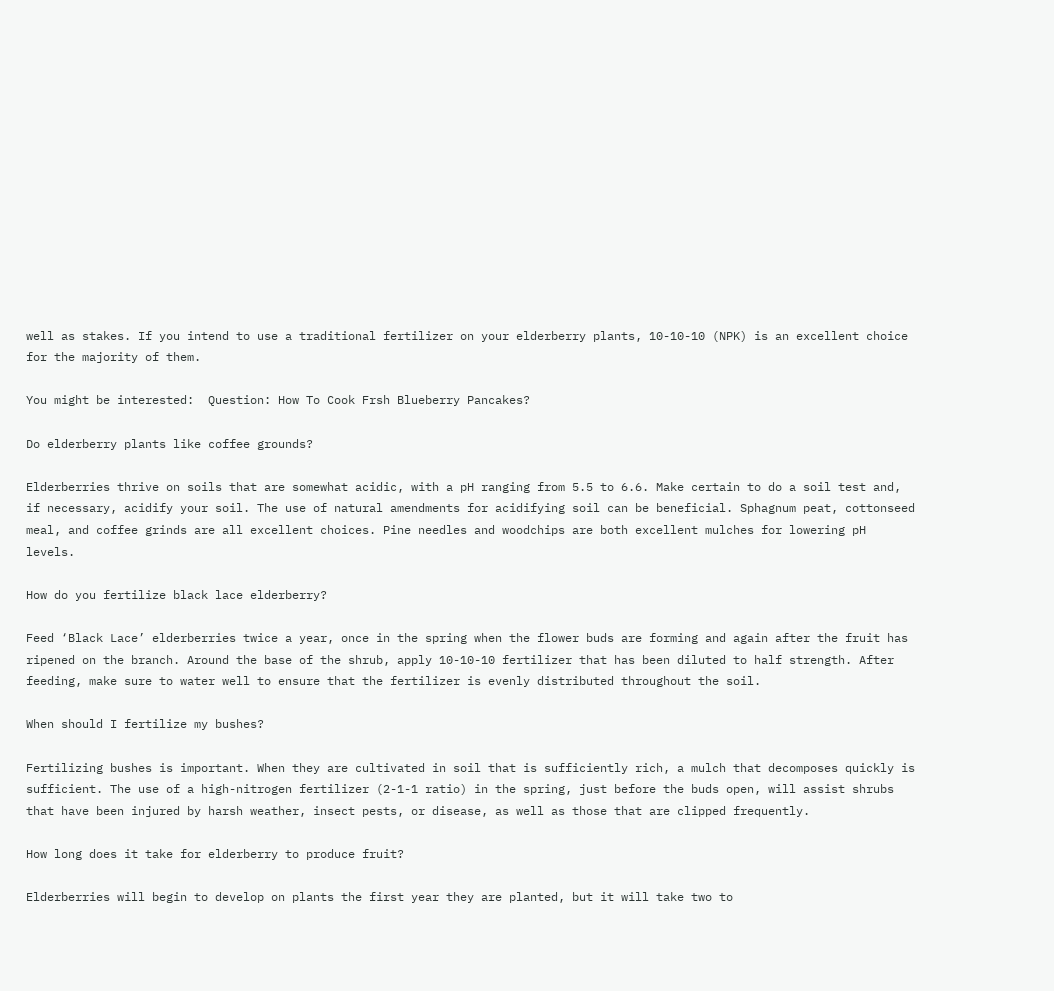well as stakes. If you intend to use a traditional fertilizer on your elderberry plants, 10-10-10 (NPK) is an excellent choice for the majority of them.

You might be interested:  Question: How To Cook Frsh Blueberry Pancakes?

Do elderberry plants like coffee grounds?

Elderberries thrive on soils that are somewhat acidic, with a pH ranging from 5.5 to 6.6. Make certain to do a soil test and, if necessary, acidify your soil. The use of natural amendments for acidifying soil can be beneficial. Sphagnum peat, cottonseed meal, and coffee grinds are all excellent choices. Pine needles and woodchips are both excellent mulches for lowering pH levels.

How do you fertilize black lace elderberry?

Feed ‘Black Lace’ elderberries twice a year, once in the spring when the flower buds are forming and again after the fruit has ripened on the branch. Around the base of the shrub, apply 10-10-10 fertilizer that has been diluted to half strength. After feeding, make sure to water well to ensure that the fertilizer is evenly distributed throughout the soil.

When should I fertilize my bushes?

Fertilizing bushes is important. When they are cultivated in soil that is sufficiently rich, a mulch that decomposes quickly is sufficient. The use of a high-nitrogen fertilizer (2-1-1 ratio) in the spring, just before the buds open, will assist shrubs that have been injured by harsh weather, insect pests, or disease, as well as those that are clipped frequently.

How long does it take for elderberry to produce fruit?

Elderberries will begin to develop on plants the first year they are planted, but it will take two to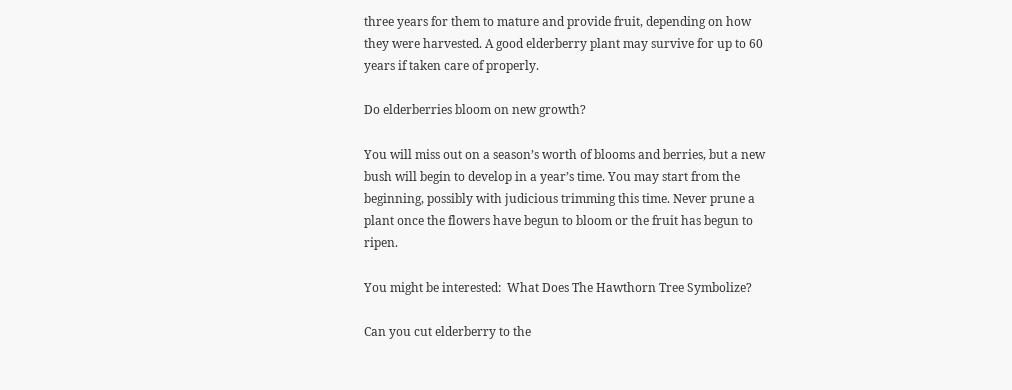three years for them to mature and provide fruit, depending on how they were harvested. A good elderberry plant may survive for up to 60 years if taken care of properly.

Do elderberries bloom on new growth?

You will miss out on a season’s worth of blooms and berries, but a new bush will begin to develop in a year’s time. You may start from the beginning, possibly with judicious trimming this time. Never prune a plant once the flowers have begun to bloom or the fruit has begun to ripen.

You might be interested:  What Does The Hawthorn Tree Symbolize?

Can you cut elderberry to the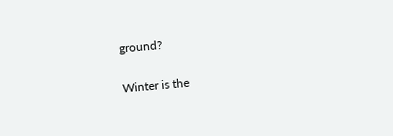ground?

Winter is the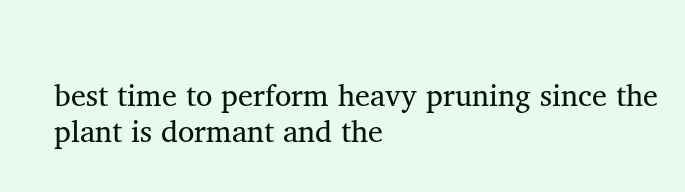best time to perform heavy pruning since the plant is dormant and the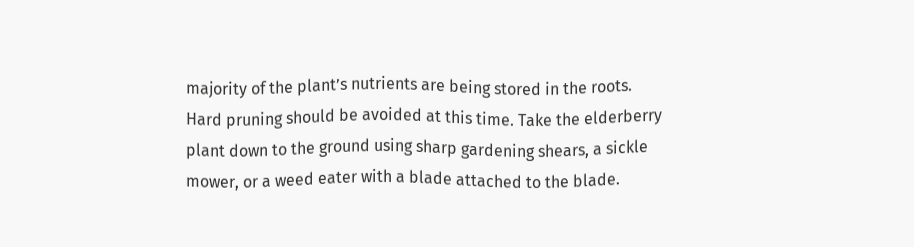majority of the plant’s nutrients are being stored in the roots. Hard pruning should be avoided at this time. Take the elderberry plant down to the ground using sharp gardening shears, a sickle mower, or a weed eater with a blade attached to the blade.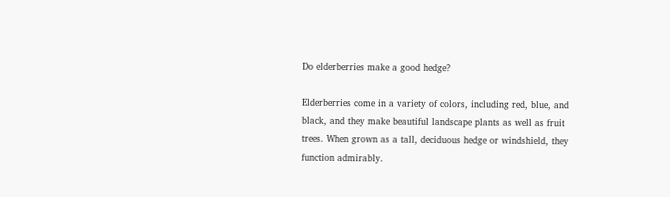Do elderberries make a good hedge?

Elderberries come in a variety of colors, including red, blue, and black, and they make beautiful landscape plants as well as fruit trees. When grown as a tall, deciduous hedge or windshield, they function admirably.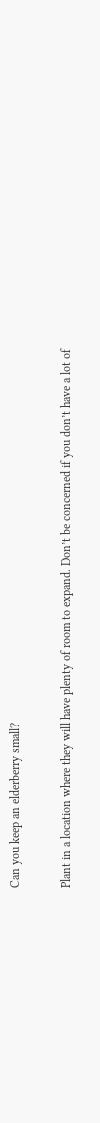Can you keep an elderberry small?

Plant in a location where they will have plenty of room to expand. Don’t be concerned if you don’t have a lot of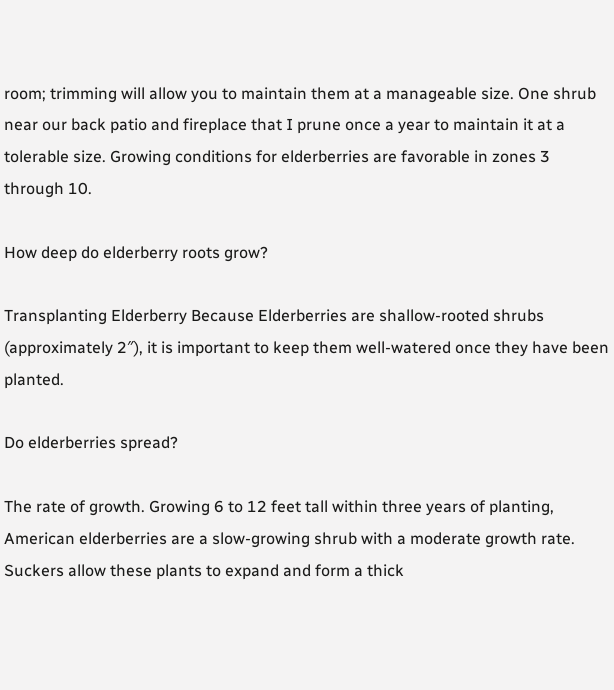room; trimming will allow you to maintain them at a manageable size. One shrub near our back patio and fireplace that I prune once a year to maintain it at a tolerable size. Growing conditions for elderberries are favorable in zones 3 through 10.

How deep do elderberry roots grow?

Transplanting Elderberry Because Elderberries are shallow-rooted shrubs (approximately 2″), it is important to keep them well-watered once they have been planted.

Do elderberries spread?

The rate of growth. Growing 6 to 12 feet tall within three years of planting, American elderberries are a slow-growing shrub with a moderate growth rate. Suckers allow these plants to expand and form a thick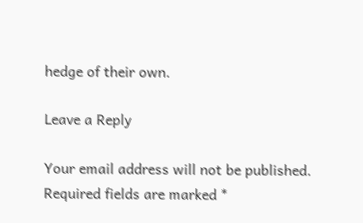hedge of their own.

Leave a Reply

Your email address will not be published. Required fields are marked *